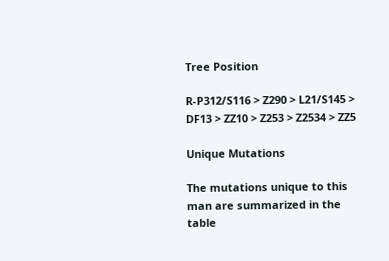Tree Position

R-P312/S116 > Z290 > L21/S145 > DF13 > ZZ10 > Z253 > Z2534 > ZZ5

Unique Mutations

The mutations unique to this man are summarized in the table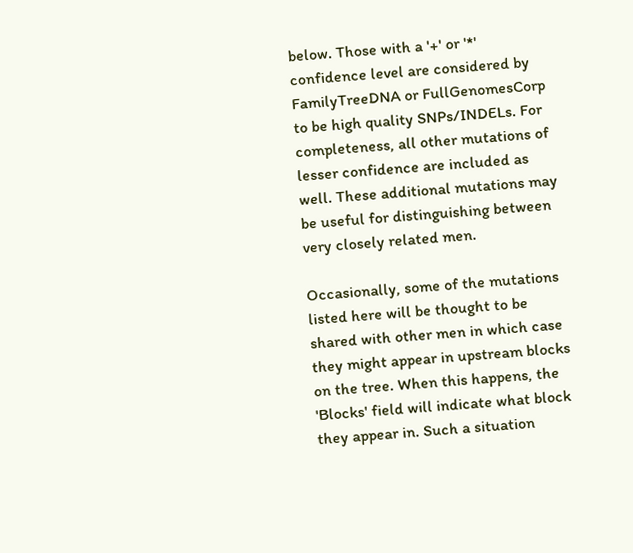below. Those with a '+' or '*' confidence level are considered by FamilyTreeDNA or FullGenomesCorp to be high quality SNPs/INDELs. For completeness, all other mutations of lesser confidence are included as well. These additional mutations may be useful for distinguishing between very closely related men.

Occasionally, some of the mutations listed here will be thought to be shared with other men in which case they might appear in upstream blocks on the tree. When this happens, the 'Blocks' field will indicate what block they appear in. Such a situation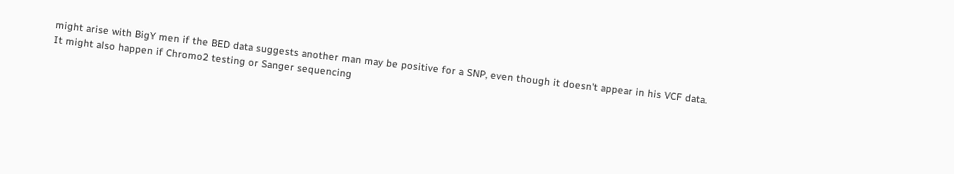might arise with BigY men if the BED data suggests another man may be positive for a SNP, even though it doesn't appear in his VCF data. It might also happen if Chromo2 testing or Sanger sequencing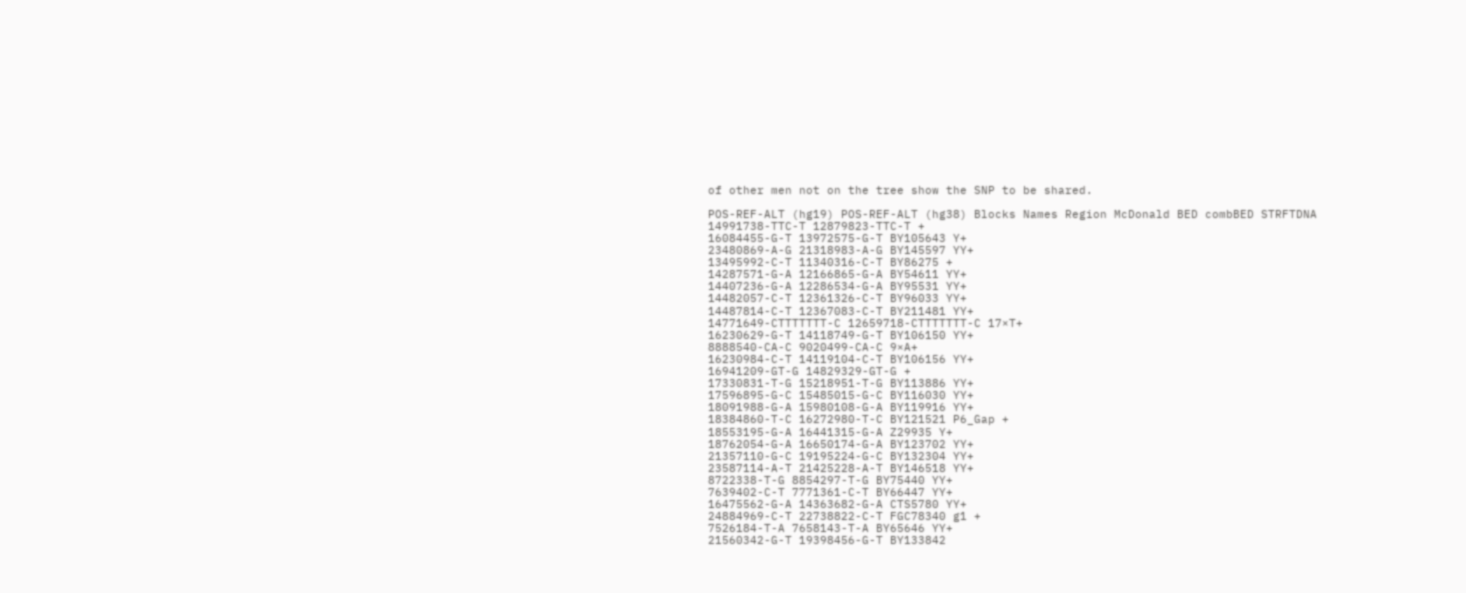of other men not on the tree show the SNP to be shared.

POS-REF-ALT (hg19) POS-REF-ALT (hg38) Blocks Names Region McDonald BED combBED STRFTDNA
14991738-TTC-T 12879823-TTC-T +
16084455-G-T 13972575-G-T BY105643 Y+
23480869-A-G 21318983-A-G BY145597 YY+
13495992-C-T 11340316-C-T BY86275 +
14287571-G-A 12166865-G-A BY54611 YY+
14407236-G-A 12286534-G-A BY95531 YY+
14482057-C-T 12361326-C-T BY96033 YY+
14487814-C-T 12367083-C-T BY211481 YY+
14771649-CTTTTTTT-C 12659718-CTTTTTTT-C 17×T+
16230629-G-T 14118749-G-T BY106150 YY+
8888540-CA-C 9020499-CA-C 9×A+
16230984-C-T 14119104-C-T BY106156 YY+
16941209-GT-G 14829329-GT-G +
17330831-T-G 15218951-T-G BY113886 YY+
17596895-G-C 15485015-G-C BY116030 YY+
18091988-G-A 15980108-G-A BY119916 YY+
18384860-T-C 16272980-T-C BY121521 P6_Gap +
18553195-G-A 16441315-G-A Z29935 Y+
18762054-G-A 16650174-G-A BY123702 YY+
21357110-G-C 19195224-G-C BY132304 YY+
23587114-A-T 21425228-A-T BY146518 YY+
8722338-T-G 8854297-T-G BY75440 YY+
7639402-C-T 7771361-C-T BY66447 YY+
16475562-G-A 14363682-G-A CTS5780 YY+
24884969-C-T 22738822-C-T FGC78340 g1 +
7526184-T-A 7658143-T-A BY65646 YY+
21560342-G-T 19398456-G-T BY133842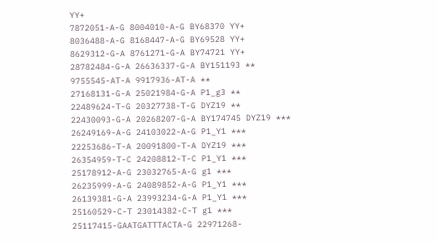YY+
7872051-A-G 8004010-A-G BY68370 YY+
8036488-A-G 8168447-A-G BY69528 YY+
8629312-G-A 8761271-G-A BY74721 YY+
28782484-G-A 26636337-G-A BY151193 **
9755545-AT-A 9917936-AT-A **
27168131-G-A 25021984-G-A P1_g3 **
22489624-T-G 20327738-T-G DYZ19 **
22430093-G-A 20268207-G-A BY174745 DYZ19 ***
26249169-A-G 24103022-A-G P1_Y1 ***
22253686-T-A 20091800-T-A DYZ19 ***
26354959-T-C 24208812-T-C P1_Y1 ***
25178912-A-G 23032765-A-G g1 ***
26235999-A-G 24089852-A-G P1_Y1 ***
26139381-G-A 23993234-G-A P1_Y1 ***
25160529-C-T 23014382-C-T g1 ***
25117415-GAATGATTTACTA-G 22971268-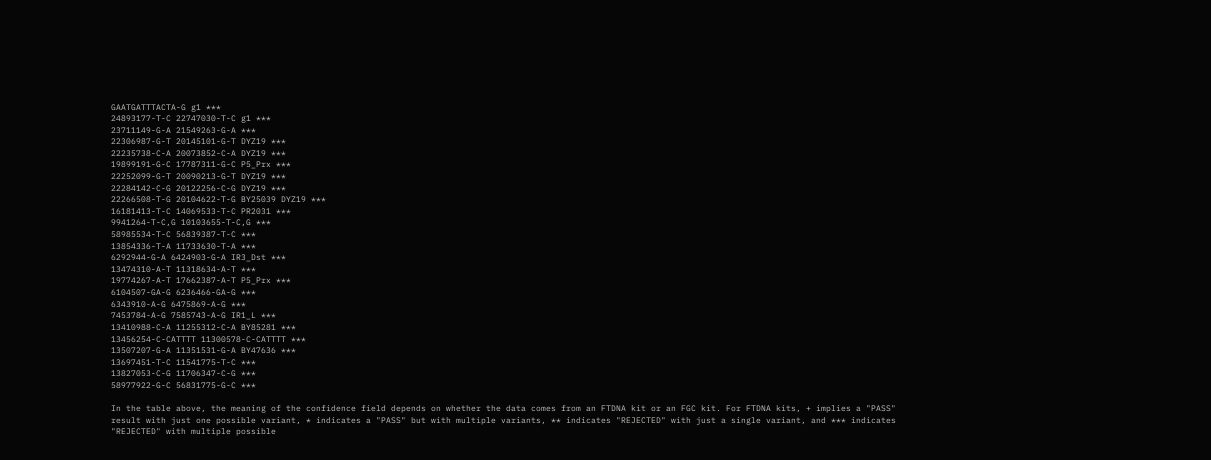GAATGATTTACTA-G g1 ***
24893177-T-C 22747030-T-C g1 ***
23711149-G-A 21549263-G-A ***
22306987-G-T 20145101-G-T DYZ19 ***
22235738-C-A 20073852-C-A DYZ19 ***
19899191-G-C 17787311-G-C P5_Prx ***
22252099-G-T 20090213-G-T DYZ19 ***
22284142-C-G 20122256-C-G DYZ19 ***
22266508-T-G 20104622-T-G BY25039 DYZ19 ***
16181413-T-C 14069533-T-C PR2031 ***
9941264-T-C,G 10103655-T-C,G ***
58985534-T-C 56839387-T-C ***
13854336-T-A 11733630-T-A ***
6292944-G-A 6424903-G-A IR3_Dst ***
13474310-A-T 11318634-A-T ***
19774267-A-T 17662387-A-T P5_Prx ***
6104507-GA-G 6236466-GA-G ***
6343910-A-G 6475869-A-G ***
7453784-A-G 7585743-A-G IR1_L ***
13410988-C-A 11255312-C-A BY85281 ***
13456254-C-CATTTT 11300578-C-CATTTT ***
13507207-G-A 11351531-G-A BY47636 ***
13697451-T-C 11541775-T-C ***
13827053-C-G 11706347-C-G ***
58977922-G-C 56831775-G-C ***

In the table above, the meaning of the confidence field depends on whether the data comes from an FTDNA kit or an FGC kit. For FTDNA kits, + implies a "PASS" result with just one possible variant, * indicates a "PASS" but with multiple variants, ** indicates "REJECTED" with just a single variant, and *** indicates "REJECTED" with multiple possible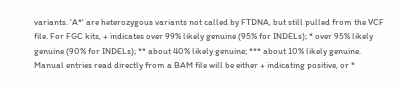variants. 'A*' are heterozygous variants not called by FTDNA, but still pulled from the VCF file. For FGC kits, + indicates over 99% likely genuine (95% for INDELs); * over 95% likely genuine (90% for INDELs); ** about 40% likely genuine; *** about 10% likely genuine. Manual entries read directly from a BAM file will be either + indicating positive, or *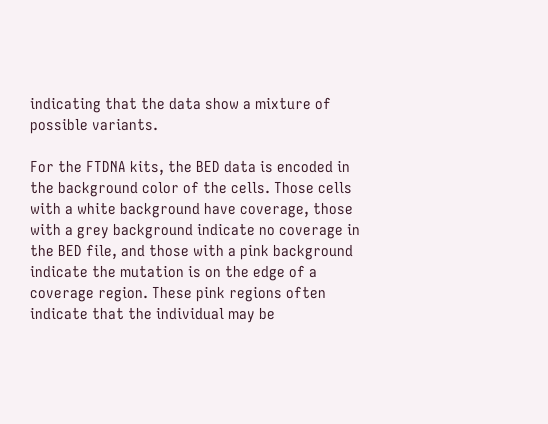indicating that the data show a mixture of possible variants.

For the FTDNA kits, the BED data is encoded in the background color of the cells. Those cells with a white background have coverage, those with a grey background indicate no coverage in the BED file, and those with a pink background indicate the mutation is on the edge of a coverage region. These pink regions often indicate that the individual may be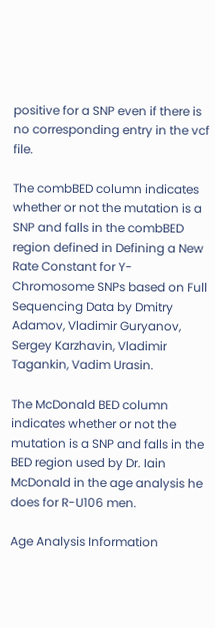positive for a SNP even if there is no corresponding entry in the vcf file.

The combBED column indicates whether or not the mutation is a SNP and falls in the combBED region defined in Defining a New Rate Constant for Y-Chromosome SNPs based on Full Sequencing Data by Dmitry Adamov, Vladimir Guryanov, Sergey Karzhavin, Vladimir Tagankin, Vadim Urasin.

The McDonald BED column indicates whether or not the mutation is a SNP and falls in the BED region used by Dr. Iain McDonald in the age analysis he does for R-U106 men.

Age Analysis Information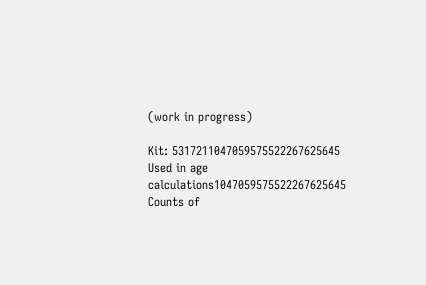(work in progress)

Kit: 5317211047059575522267625645
Used in age calculations1047059575522267625645
Counts of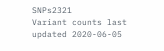SNPs2321
Variant counts last updated 2020-06-05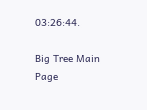03:26:44.

Big Tree Main Page